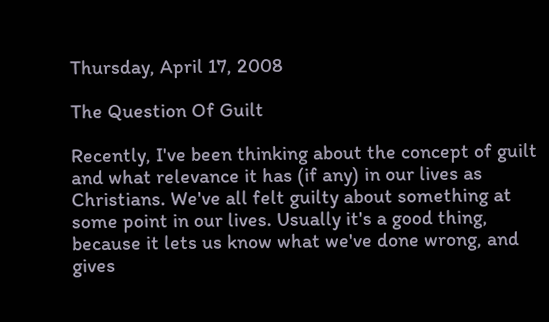Thursday, April 17, 2008

The Question Of Guilt

Recently, I've been thinking about the concept of guilt and what relevance it has (if any) in our lives as Christians. We've all felt guilty about something at some point in our lives. Usually it's a good thing, because it lets us know what we've done wrong, and gives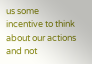us some incentive to think about our actions and not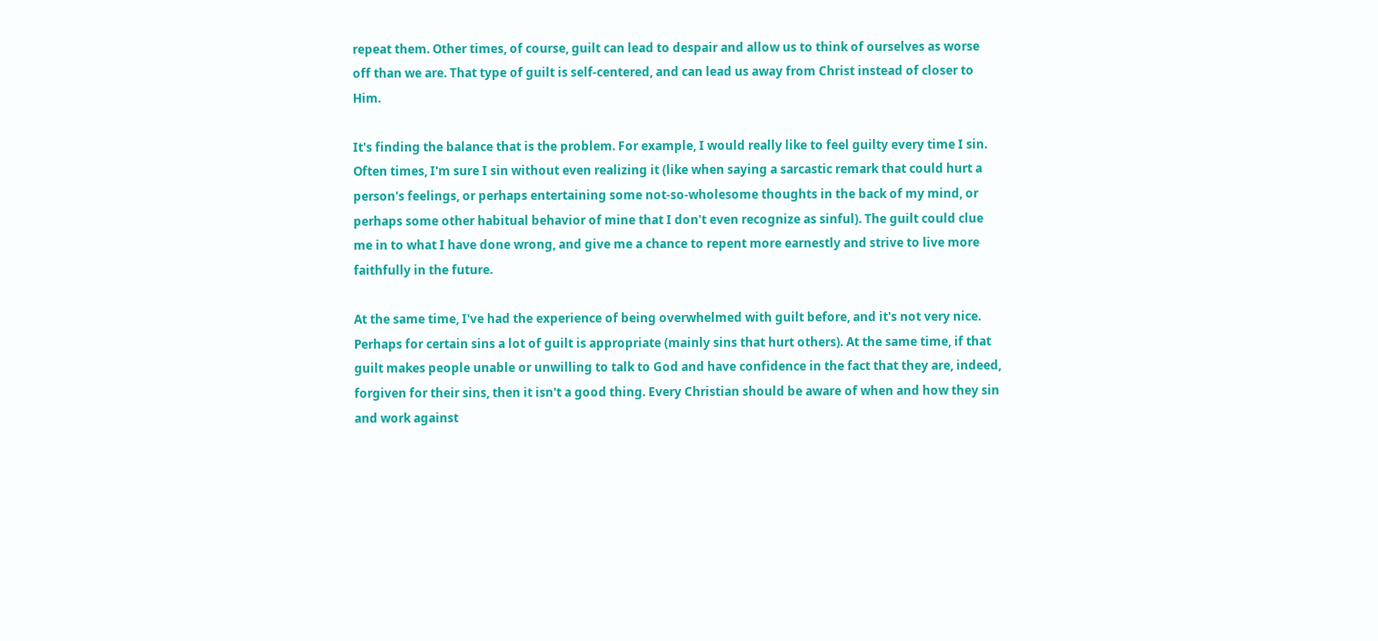repeat them. Other times, of course, guilt can lead to despair and allow us to think of ourselves as worse off than we are. That type of guilt is self-centered, and can lead us away from Christ instead of closer to Him.

It's finding the balance that is the problem. For example, I would really like to feel guilty every time I sin. Often times, I'm sure I sin without even realizing it (like when saying a sarcastic remark that could hurt a person's feelings, or perhaps entertaining some not-so-wholesome thoughts in the back of my mind, or perhaps some other habitual behavior of mine that I don't even recognize as sinful). The guilt could clue me in to what I have done wrong, and give me a chance to repent more earnestly and strive to live more faithfully in the future.

At the same time, I've had the experience of being overwhelmed with guilt before, and it's not very nice. Perhaps for certain sins a lot of guilt is appropriate (mainly sins that hurt others). At the same time, if that guilt makes people unable or unwilling to talk to God and have confidence in the fact that they are, indeed, forgiven for their sins, then it isn't a good thing. Every Christian should be aware of when and how they sin and work against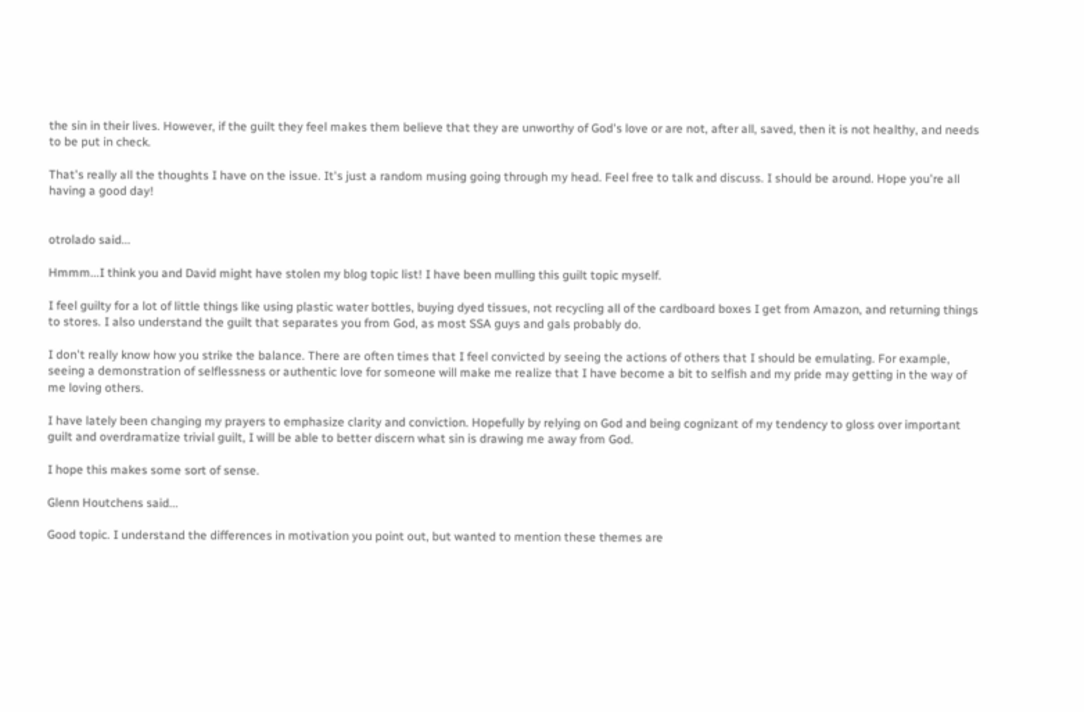the sin in their lives. However, if the guilt they feel makes them believe that they are unworthy of God's love or are not, after all, saved, then it is not healthy, and needs to be put in check.

That's really all the thoughts I have on the issue. It's just a random musing going through my head. Feel free to talk and discuss. I should be around. Hope you're all having a good day!


otrolado said...

Hmmm...I think you and David might have stolen my blog topic list! I have been mulling this guilt topic myself.

I feel guilty for a lot of little things like using plastic water bottles, buying dyed tissues, not recycling all of the cardboard boxes I get from Amazon, and returning things to stores. I also understand the guilt that separates you from God, as most SSA guys and gals probably do.

I don't really know how you strike the balance. There are often times that I feel convicted by seeing the actions of others that I should be emulating. For example, seeing a demonstration of selflessness or authentic love for someone will make me realize that I have become a bit to selfish and my pride may getting in the way of me loving others.

I have lately been changing my prayers to emphasize clarity and conviction. Hopefully by relying on God and being cognizant of my tendency to gloss over important guilt and overdramatize trivial guilt, I will be able to better discern what sin is drawing me away from God.

I hope this makes some sort of sense.

Glenn Houtchens said...

Good topic. I understand the differences in motivation you point out, but wanted to mention these themes are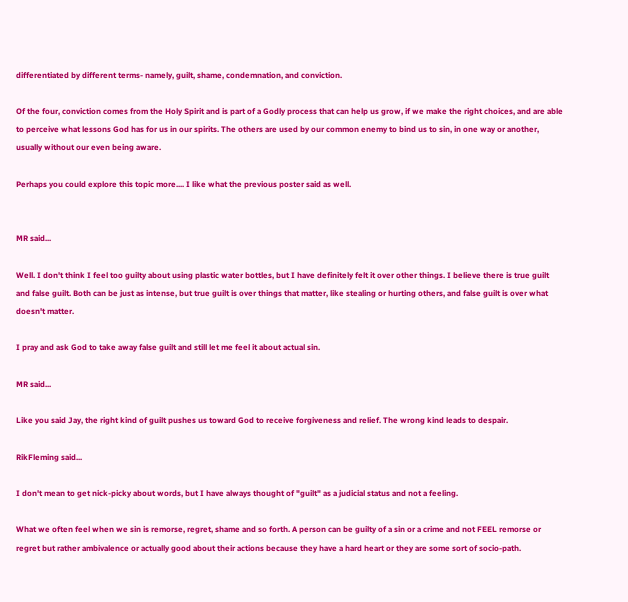differentiated by different terms- namely, guilt, shame, condemnation, and conviction.

Of the four, conviction comes from the Holy Spirit and is part of a Godly process that can help us grow, if we make the right choices, and are able to perceive what lessons God has for us in our spirits. The others are used by our common enemy to bind us to sin, in one way or another, usually without our even being aware.

Perhaps you could explore this topic more.... I like what the previous poster said as well.


MR said...

Well. I don't think I feel too guilty about using plastic water bottles, but I have definitely felt it over other things. I believe there is true guilt and false guilt. Both can be just as intense, but true guilt is over things that matter, like stealing or hurting others, and false guilt is over what doesn't matter.

I pray and ask God to take away false guilt and still let me feel it about actual sin.

MR said...

Like you said Jay, the right kind of guilt pushes us toward God to receive forgiveness and relief. The wrong kind leads to despair.

RikFleming said...

I don't mean to get nick-picky about words, but I have always thought of "guilt" as a judicial status and not a feeling.

What we often feel when we sin is remorse, regret, shame and so forth. A person can be guilty of a sin or a crime and not FEEL remorse or regret but rather ambivalence or actually good about their actions because they have a hard heart or they are some sort of socio-path.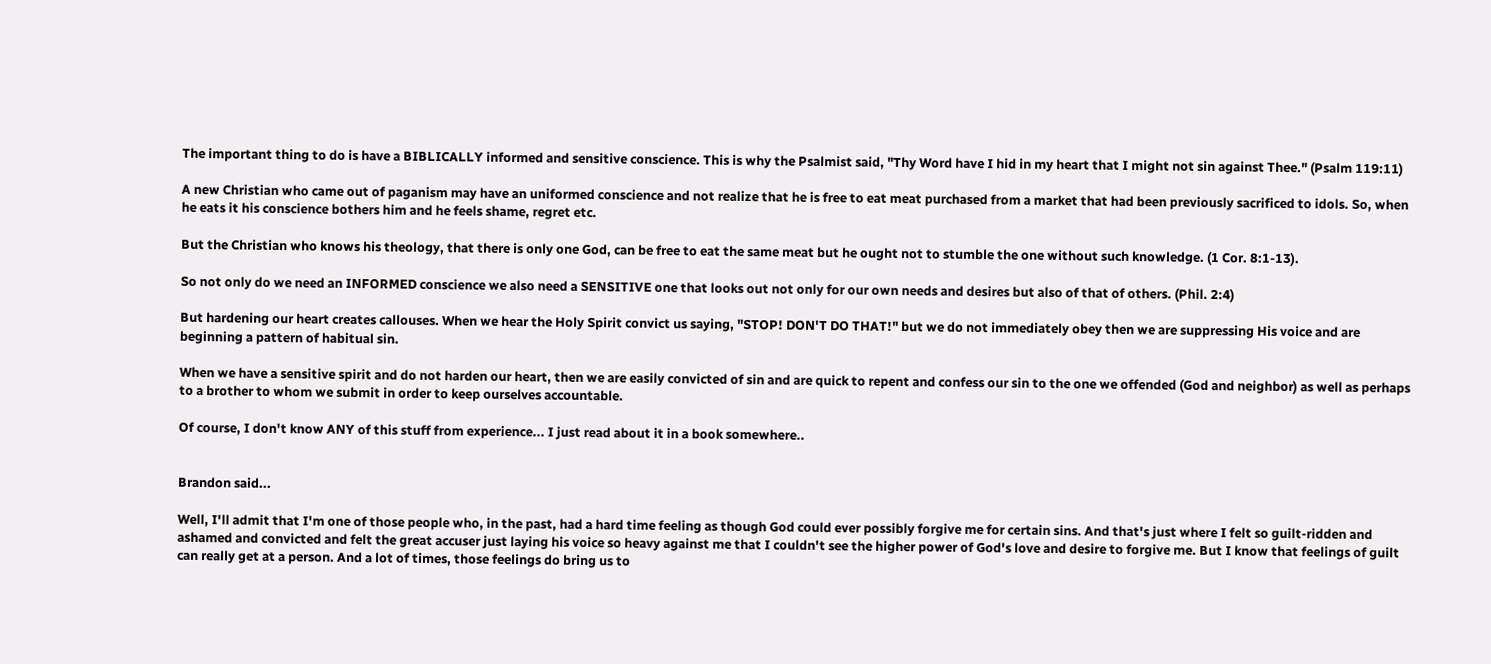The important thing to do is have a BIBLICALLY informed and sensitive conscience. This is why the Psalmist said, "Thy Word have I hid in my heart that I might not sin against Thee." (Psalm 119:11)

A new Christian who came out of paganism may have an uniformed conscience and not realize that he is free to eat meat purchased from a market that had been previously sacrificed to idols. So, when he eats it his conscience bothers him and he feels shame, regret etc.

But the Christian who knows his theology, that there is only one God, can be free to eat the same meat but he ought not to stumble the one without such knowledge. (1 Cor. 8:1-13).

So not only do we need an INFORMED conscience we also need a SENSITIVE one that looks out not only for our own needs and desires but also of that of others. (Phil. 2:4)

But hardening our heart creates callouses. When we hear the Holy Spirit convict us saying, "STOP! DON'T DO THAT!" but we do not immediately obey then we are suppressing His voice and are beginning a pattern of habitual sin.

When we have a sensitive spirit and do not harden our heart, then we are easily convicted of sin and are quick to repent and confess our sin to the one we offended (God and neighbor) as well as perhaps to a brother to whom we submit in order to keep ourselves accountable.

Of course, I don't know ANY of this stuff from experience... I just read about it in a book somewhere..


Brandon said...

Well, I'll admit that I'm one of those people who, in the past, had a hard time feeling as though God could ever possibly forgive me for certain sins. And that's just where I felt so guilt-ridden and ashamed and convicted and felt the great accuser just laying his voice so heavy against me that I couldn't see the higher power of God's love and desire to forgive me. But I know that feelings of guilt can really get at a person. And a lot of times, those feelings do bring us to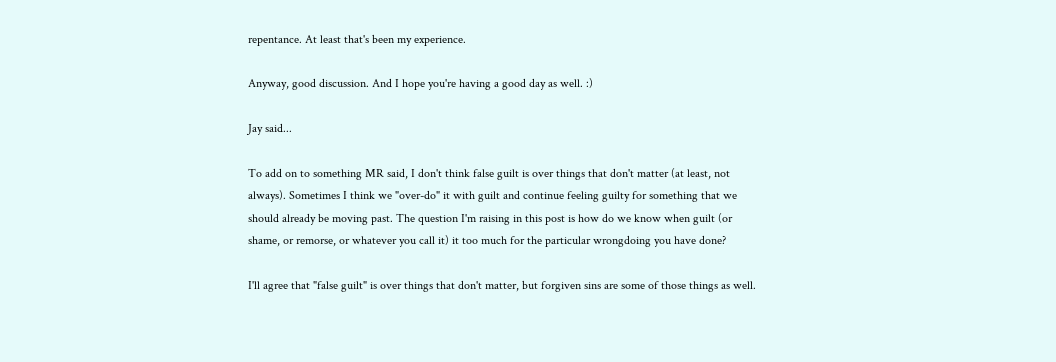repentance. At least that's been my experience.

Anyway, good discussion. And I hope you're having a good day as well. :)

Jay said...

To add on to something MR said, I don't think false guilt is over things that don't matter (at least, not always). Sometimes I think we "over-do" it with guilt and continue feeling guilty for something that we should already be moving past. The question I'm raising in this post is how do we know when guilt (or shame, or remorse, or whatever you call it) it too much for the particular wrongdoing you have done?

I'll agree that "false guilt" is over things that don't matter, but forgiven sins are some of those things as well.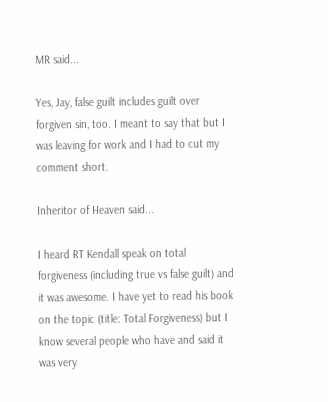MR said...

Yes, Jay, false guilt includes guilt over forgiven sin, too. I meant to say that but I was leaving for work and I had to cut my comment short.

Inheritor of Heaven said...

I heard RT Kendall speak on total forgiveness (including true vs false guilt) and it was awesome. I have yet to read his book on the topic (title: Total Forgiveness) but I know several people who have and said it was very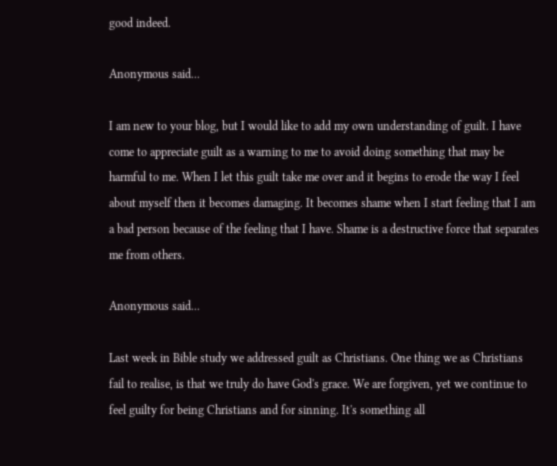good indeed.

Anonymous said...

I am new to your blog, but I would like to add my own understanding of guilt. I have come to appreciate guilt as a warning to me to avoid doing something that may be harmful to me. When I let this guilt take me over and it begins to erode the way I feel about myself then it becomes damaging. It becomes shame when I start feeling that I am a bad person because of the feeling that I have. Shame is a destructive force that separates me from others.

Anonymous said...

Last week in Bible study we addressed guilt as Christians. One thing we as Christians fail to realise, is that we truly do have God's grace. We are forgiven, yet we continue to feel guilty for being Christians and for sinning. It's something all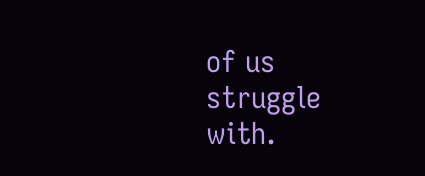of us struggle with.